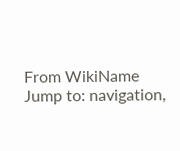From WikiName
Jump to: navigation,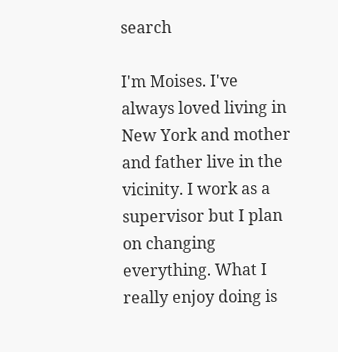search

I'm Moises. I've always loved living in New York and mother and father live in the vicinity. I work as a supervisor but I plan on changing everything. What I really enjoy doing is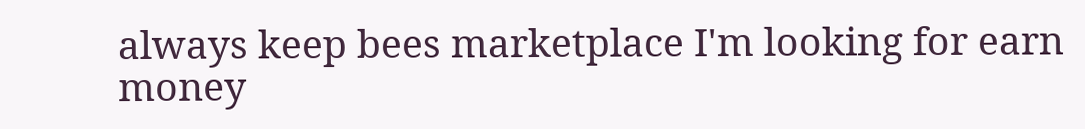always keep bees marketplace I'm looking for earn money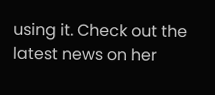using it. Check out the latest news on her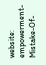website: empowerment-Mistake-Of-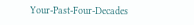Your-Past-Four-Decades